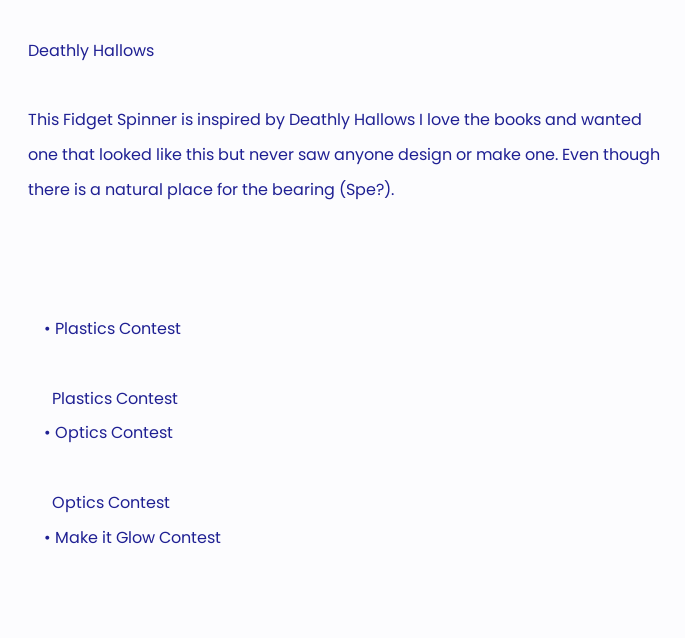Deathly Hallows

This Fidget Spinner is inspired by Deathly Hallows I love the books and wanted one that looked like this but never saw anyone design or make one. Even though there is a natural place for the bearing (Spe?).



    • Plastics Contest

      Plastics Contest
    • Optics Contest

      Optics Contest
    • Make it Glow Contest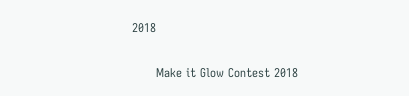2018

      Make it Glow Contest 2018